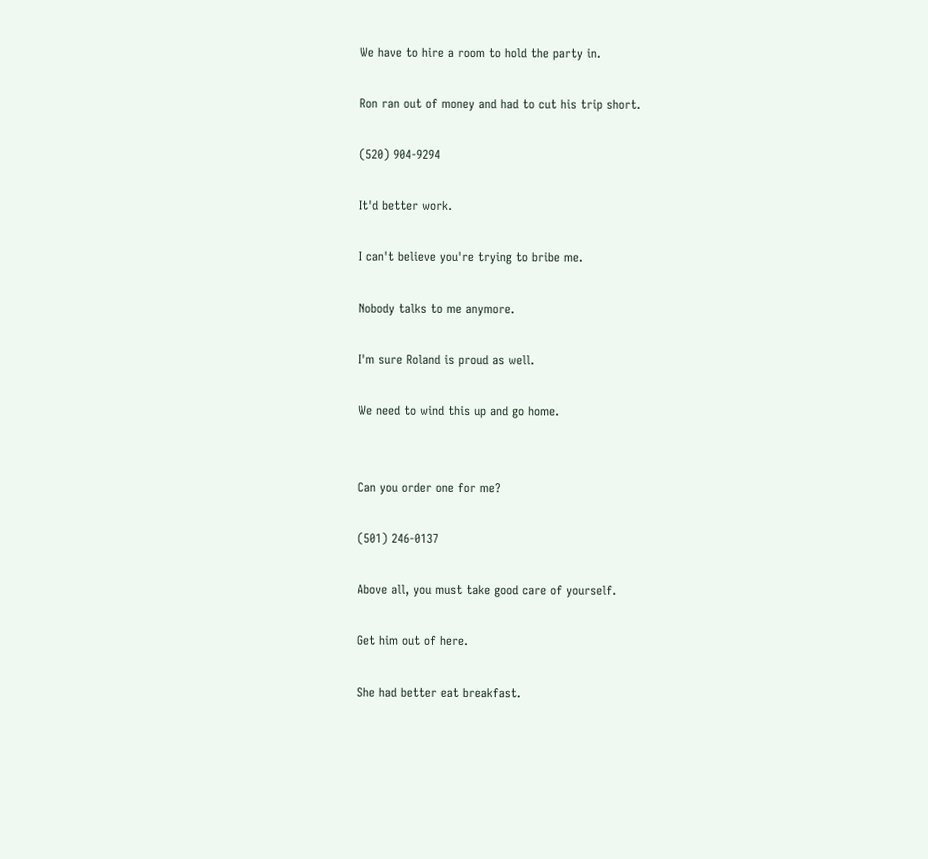We have to hire a room to hold the party in.

Ron ran out of money and had to cut his trip short.

(520) 904-9294

It'd better work.

I can't believe you're trying to bribe me.

Nobody talks to me anymore.

I'm sure Roland is proud as well.

We need to wind this up and go home.


Can you order one for me?

(501) 246-0137

Above all, you must take good care of yourself.

Get him out of here.

She had better eat breakfast.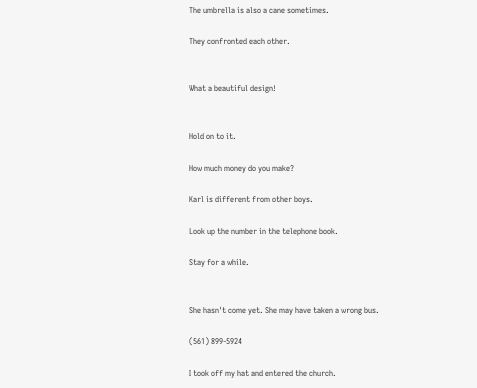The umbrella is also a cane sometimes.

They confronted each other.


What a beautiful design!


Hold on to it.

How much money do you make?

Karl is different from other boys.

Look up the number in the telephone book.

Stay for a while.


She hasn't come yet. She may have taken a wrong bus.

(561) 899-5924

I took off my hat and entered the church.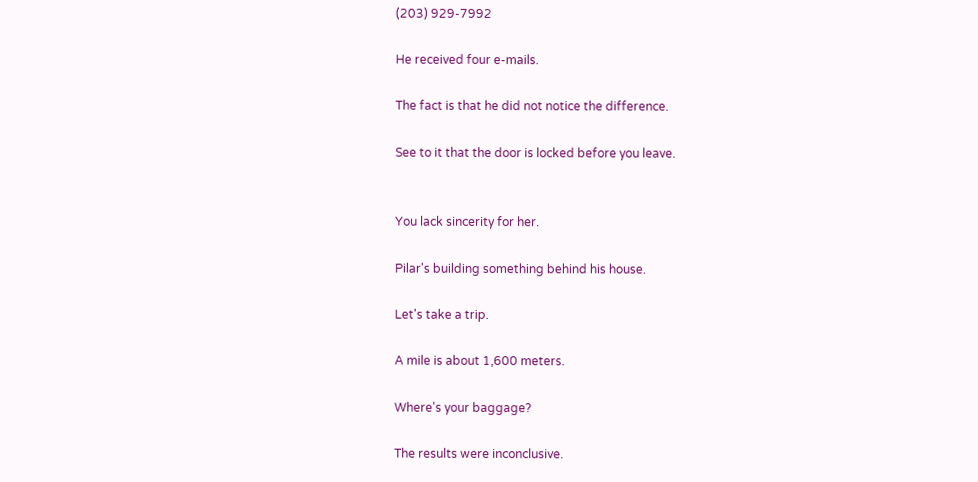(203) 929-7992

He received four e-mails.

The fact is that he did not notice the difference.

See to it that the door is locked before you leave.


You lack sincerity for her.

Pilar's building something behind his house.

Let's take a trip.

A mile is about 1,600 meters.

Where's your baggage?

The results were inconclusive.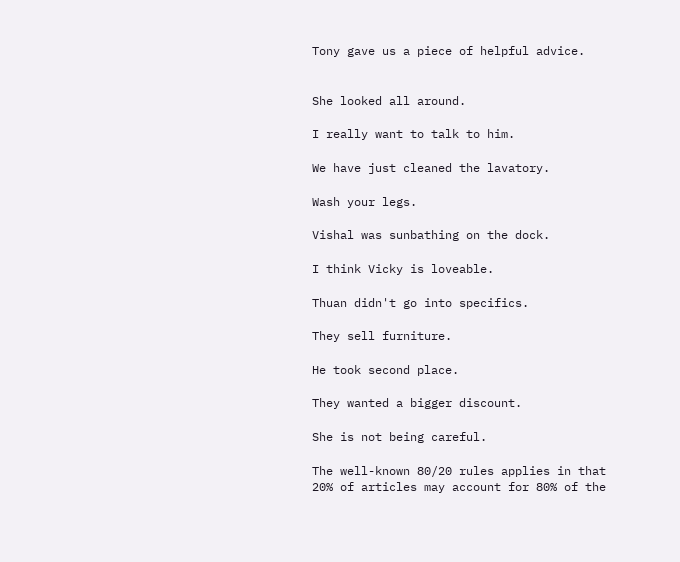Tony gave us a piece of helpful advice.


She looked all around.

I really want to talk to him.

We have just cleaned the lavatory.

Wash your legs.

Vishal was sunbathing on the dock.

I think Vicky is loveable.

Thuan didn't go into specifics.

They sell furniture.

He took second place.

They wanted a bigger discount.

She is not being careful.

The well-known 80/20 rules applies in that 20% of articles may account for 80% of the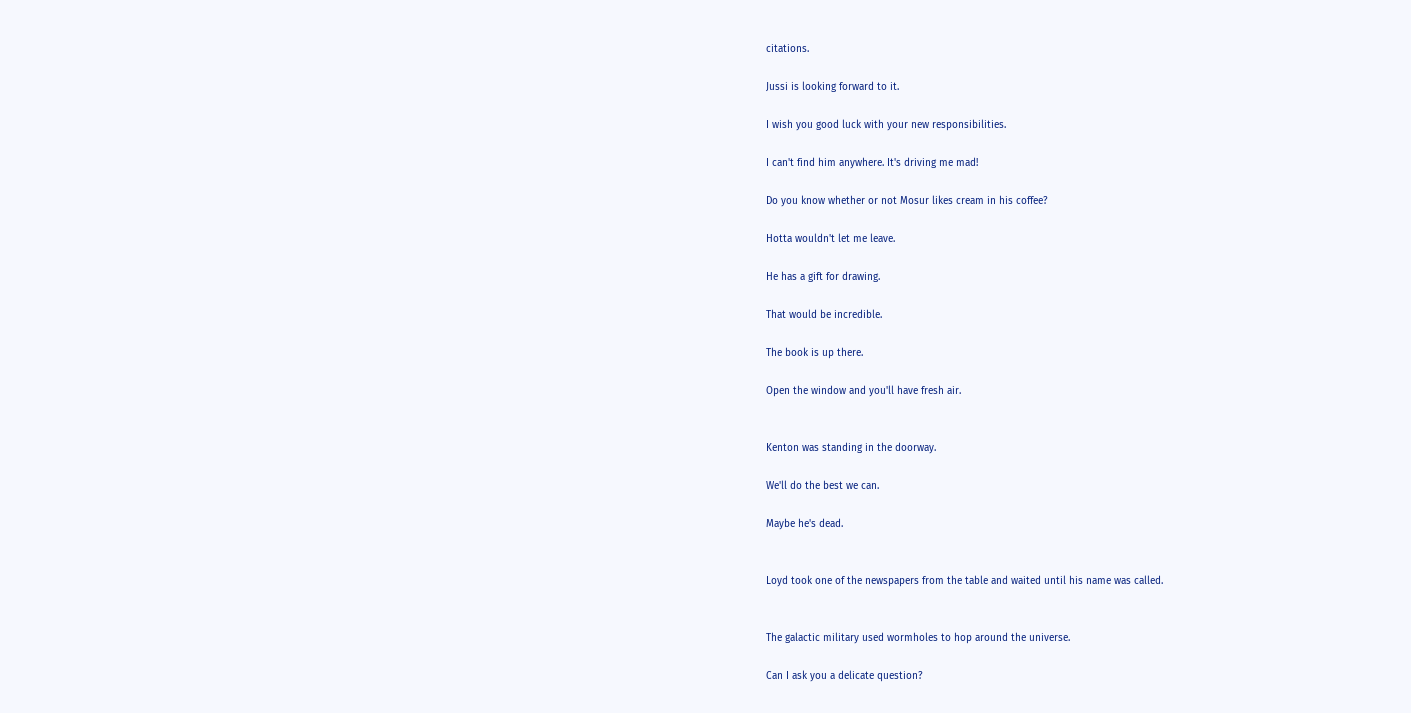citations.

Jussi is looking forward to it.

I wish you good luck with your new responsibilities.

I can't find him anywhere. It's driving me mad!

Do you know whether or not Mosur likes cream in his coffee?

Hotta wouldn't let me leave.

He has a gift for drawing.

That would be incredible.

The book is up there.

Open the window and you'll have fresh air.


Kenton was standing in the doorway.

We'll do the best we can.

Maybe he's dead.


Loyd took one of the newspapers from the table and waited until his name was called.


The galactic military used wormholes to hop around the universe.

Can I ask you a delicate question?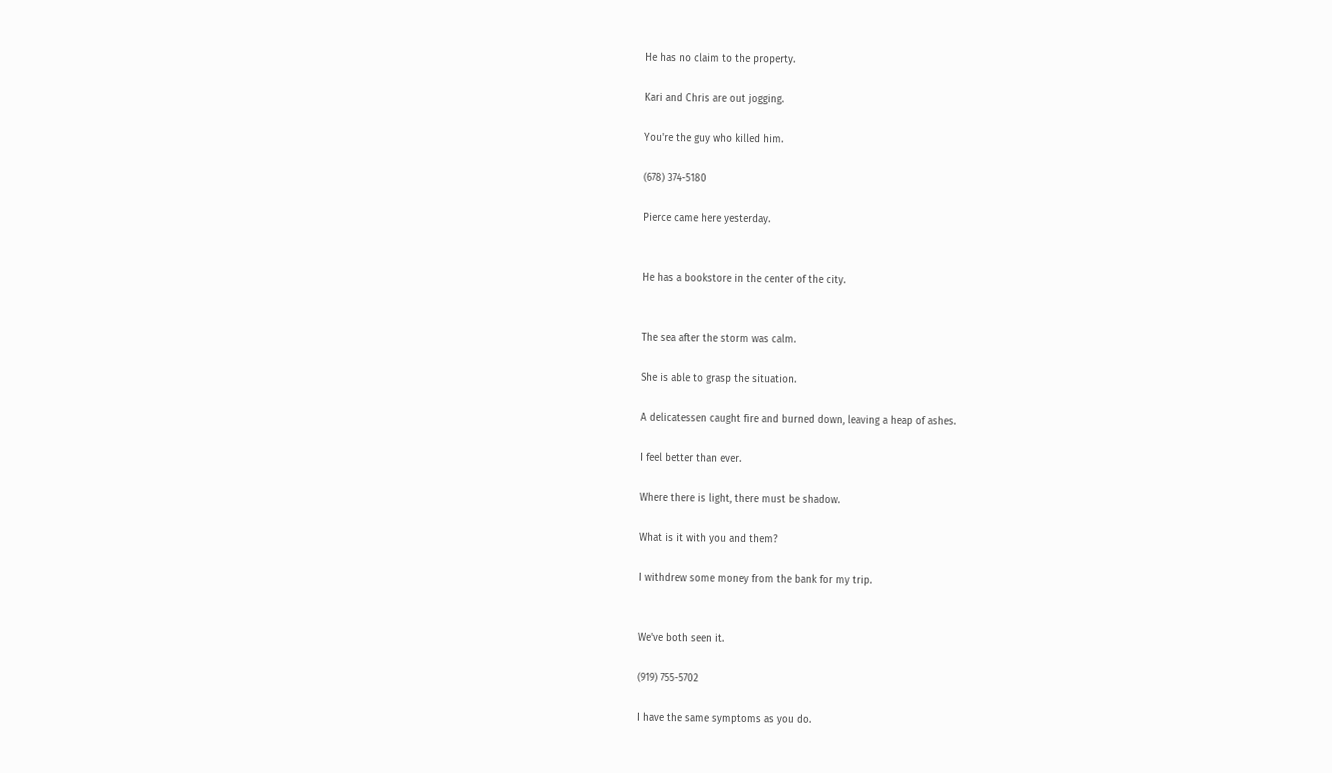He has no claim to the property.

Kari and Chris are out jogging.

You're the guy who killed him.

(678) 374-5180

Pierce came here yesterday.


He has a bookstore in the center of the city.


The sea after the storm was calm.

She is able to grasp the situation.

A delicatessen caught fire and burned down, leaving a heap of ashes.

I feel better than ever.

Where there is light, there must be shadow.

What is it with you and them?

I withdrew some money from the bank for my trip.


We've both seen it.

(919) 755-5702

I have the same symptoms as you do.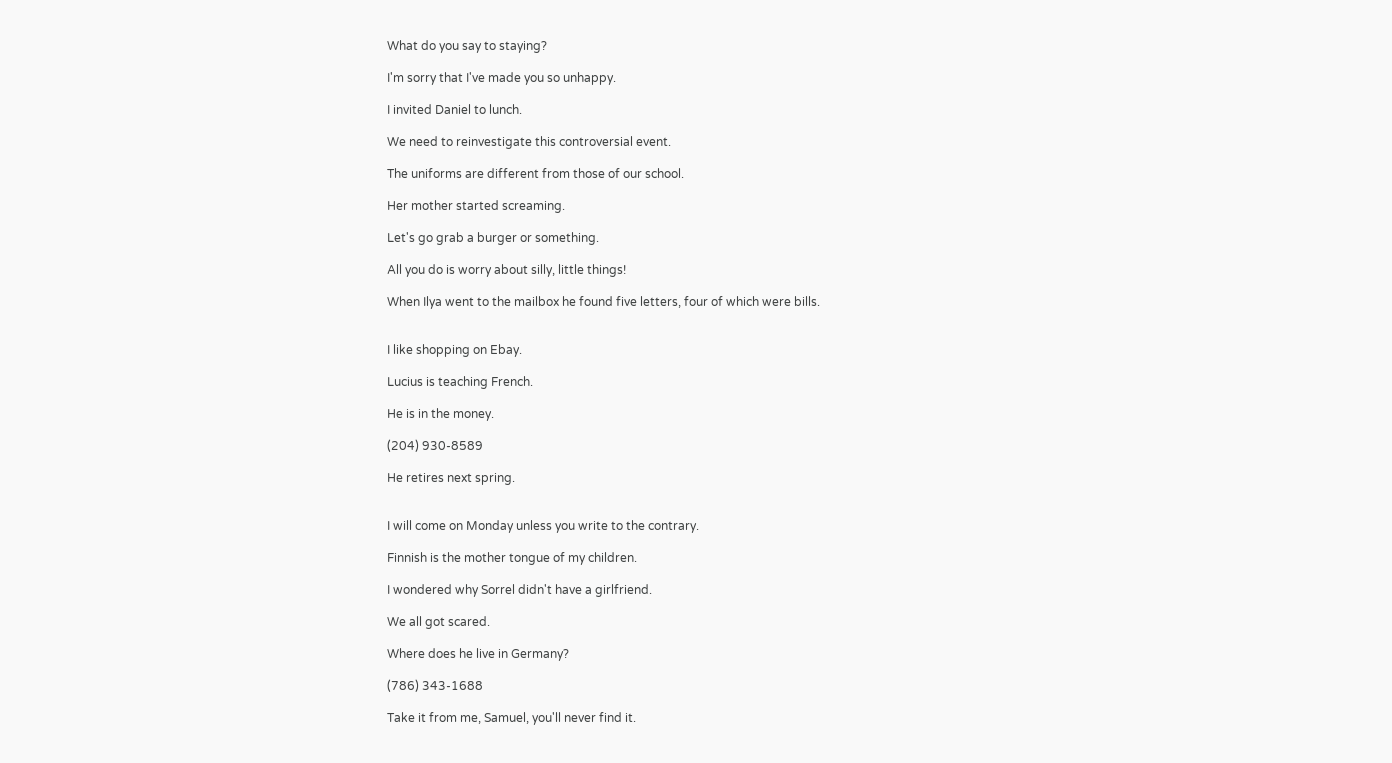What do you say to staying?

I'm sorry that I've made you so unhappy.

I invited Daniel to lunch.

We need to reinvestigate this controversial event.

The uniforms are different from those of our school.

Her mother started screaming.

Let's go grab a burger or something.

All you do is worry about silly, little things!

When Ilya went to the mailbox he found five letters, four of which were bills.


I like shopping on Ebay.

Lucius is teaching French.

He is in the money.

(204) 930-8589

He retires next spring.


I will come on Monday unless you write to the contrary.

Finnish is the mother tongue of my children.

I wondered why Sorrel didn't have a girlfriend.

We all got scared.

Where does he live in Germany?

(786) 343-1688

Take it from me, Samuel, you'll never find it.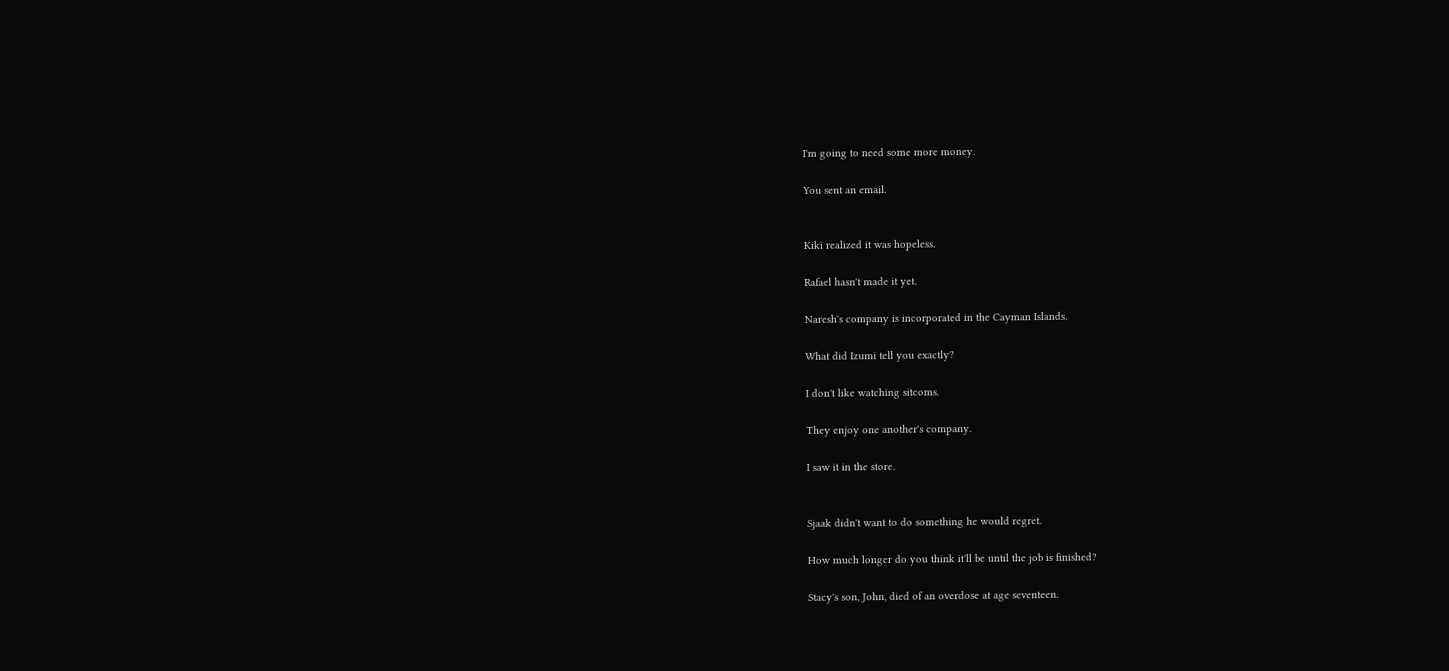I'm going to need some more money.

You sent an email.


Kiki realized it was hopeless.

Rafael hasn't made it yet.

Naresh's company is incorporated in the Cayman Islands.

What did Izumi tell you exactly?

I don't like watching sitcoms.

They enjoy one another's company.

I saw it in the store.


Sjaak didn't want to do something he would regret.

How much longer do you think it'll be until the job is finished?

Stacy's son, John, died of an overdose at age seventeen.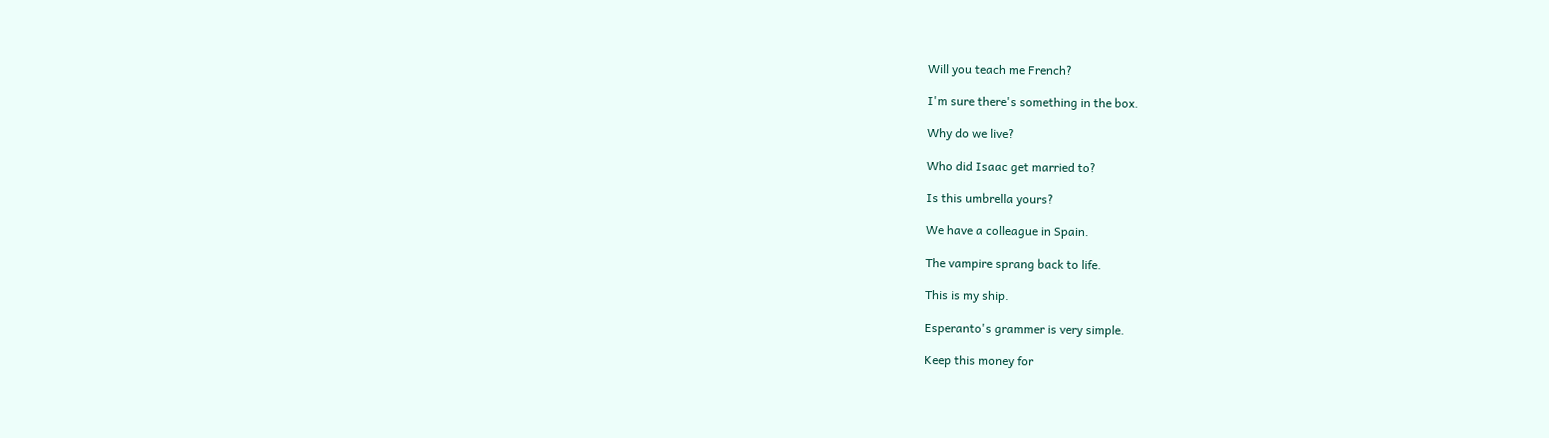Will you teach me French?

I'm sure there's something in the box.

Why do we live?

Who did Isaac get married to?

Is this umbrella yours?

We have a colleague in Spain.

The vampire sprang back to life.

This is my ship.

Esperanto's grammer is very simple.

Keep this money for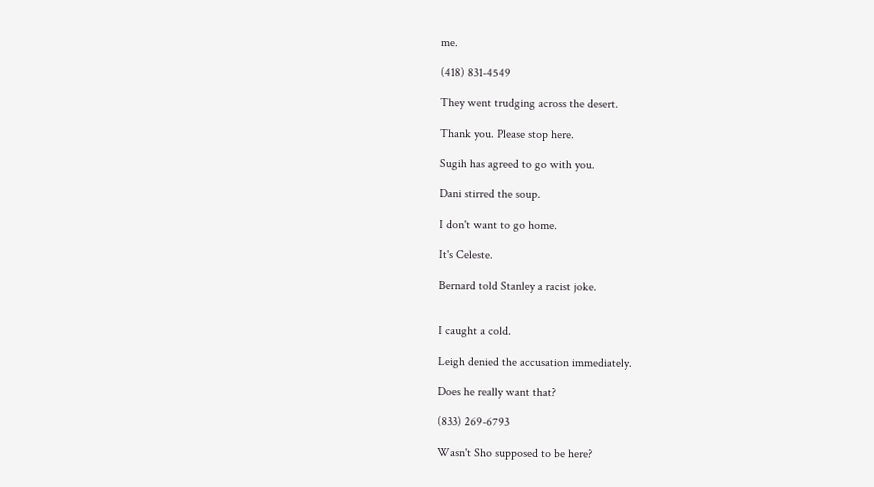me.

(418) 831-4549

They went trudging across the desert.

Thank you. Please stop here.

Sugih has agreed to go with you.

Dani stirred the soup.

I don't want to go home.

It's Celeste.

Bernard told Stanley a racist joke.


I caught a cold.

Leigh denied the accusation immediately.

Does he really want that?

(833) 269-6793

Wasn't Sho supposed to be here?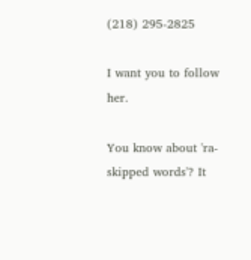(218) 295-2825

I want you to follow her.

You know about 'ra-skipped words'? It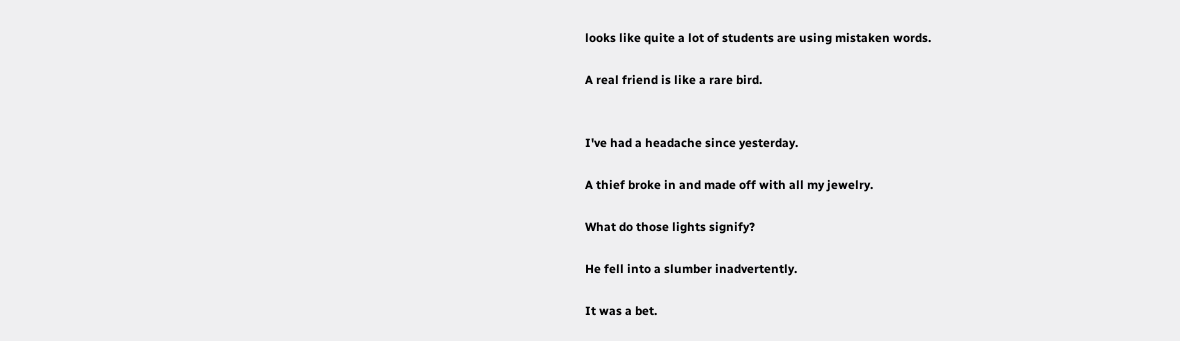looks like quite a lot of students are using mistaken words.

A real friend is like a rare bird.


I've had a headache since yesterday.

A thief broke in and made off with all my jewelry.

What do those lights signify?

He fell into a slumber inadvertently.

It was a bet.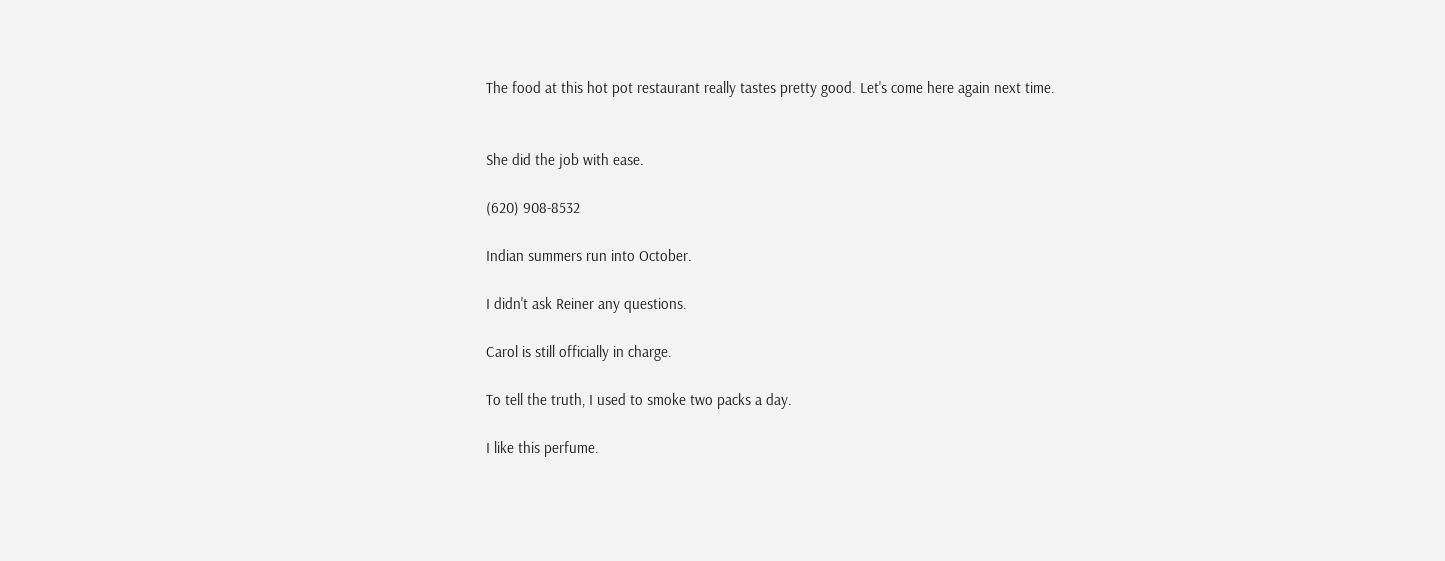The food at this hot pot restaurant really tastes pretty good. Let's come here again next time.


She did the job with ease.

(620) 908-8532

Indian summers run into October.

I didn't ask Reiner any questions.

Carol is still officially in charge.

To tell the truth, I used to smoke two packs a day.

I like this perfume.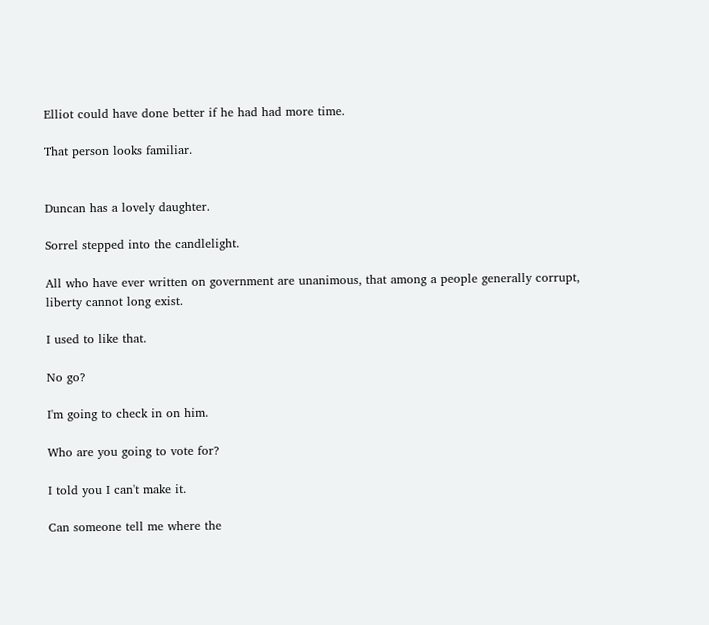Elliot could have done better if he had had more time.

That person looks familiar.


Duncan has a lovely daughter.

Sorrel stepped into the candlelight.

All who have ever written on government are unanimous, that among a people generally corrupt, liberty cannot long exist.

I used to like that.

No go?

I'm going to check in on him.

Who are you going to vote for?

I told you I can't make it.

Can someone tell me where the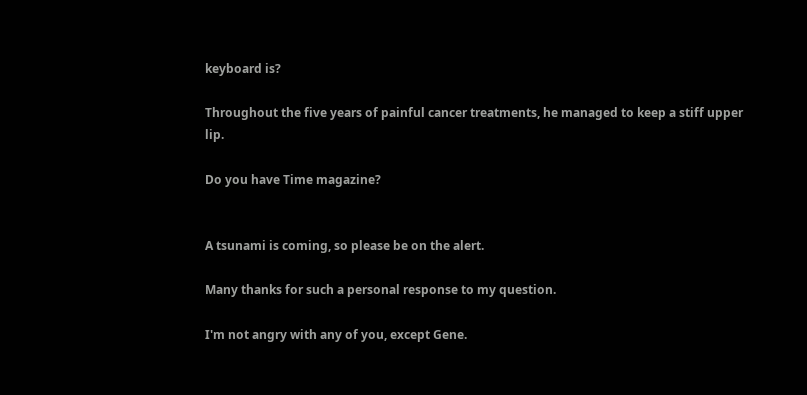keyboard is?

Throughout the five years of painful cancer treatments, he managed to keep a stiff upper lip.

Do you have Time magazine?


A tsunami is coming, so please be on the alert.

Many thanks for such a personal response to my question.

I'm not angry with any of you, except Gene.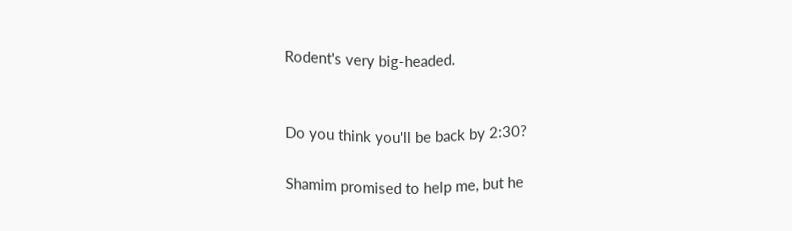Rodent's very big-headed.


Do you think you'll be back by 2:30?

Shamim promised to help me, but he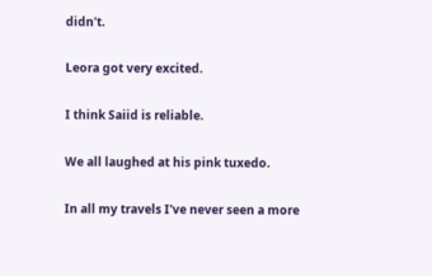didn't.

Leora got very excited.

I think Saiid is reliable.

We all laughed at his pink tuxedo.

In all my travels I've never seen a more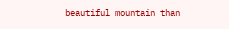beautiful mountain than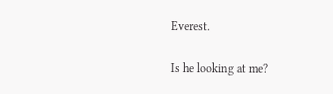Everest.

Is he looking at me?